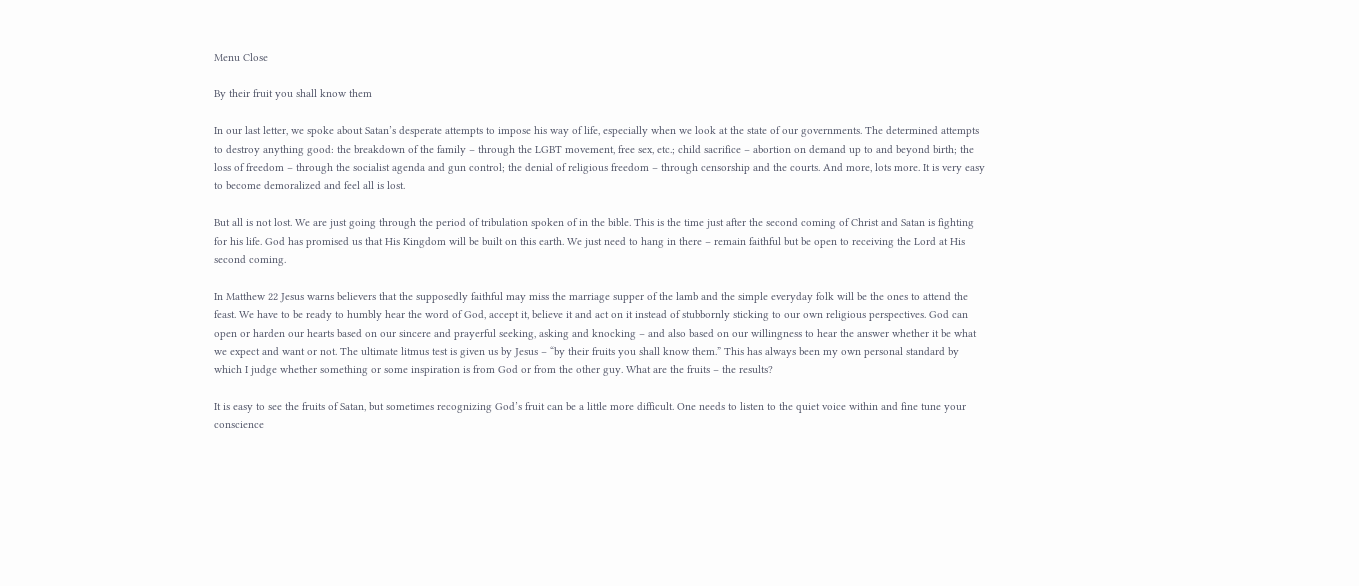Menu Close

By their fruit you shall know them

In our last letter, we spoke about Satan’s desperate attempts to impose his way of life, especially when we look at the state of our governments. The determined attempts to destroy anything good: the breakdown of the family – through the LGBT movement, free sex, etc.; child sacrifice – abortion on demand up to and beyond birth; the loss of freedom – through the socialist agenda and gun control; the denial of religious freedom – through censorship and the courts. And more, lots more. It is very easy to become demoralized and feel all is lost.

But all is not lost. We are just going through the period of tribulation spoken of in the bible. This is the time just after the second coming of Christ and Satan is fighting for his life. God has promised us that His Kingdom will be built on this earth. We just need to hang in there – remain faithful but be open to receiving the Lord at His second coming.

In Matthew 22 Jesus warns believers that the supposedly faithful may miss the marriage supper of the lamb and the simple everyday folk will be the ones to attend the feast. We have to be ready to humbly hear the word of God, accept it, believe it and act on it instead of stubbornly sticking to our own religious perspectives. God can open or harden our hearts based on our sincere and prayerful seeking, asking and knocking – and also based on our willingness to hear the answer whether it be what we expect and want or not. The ultimate litmus test is given us by Jesus – “by their fruits you shall know them.” This has always been my own personal standard by which I judge whether something or some inspiration is from God or from the other guy. What are the fruits – the results?

It is easy to see the fruits of Satan, but sometimes recognizing God’s fruit can be a little more difficult. One needs to listen to the quiet voice within and fine tune your conscience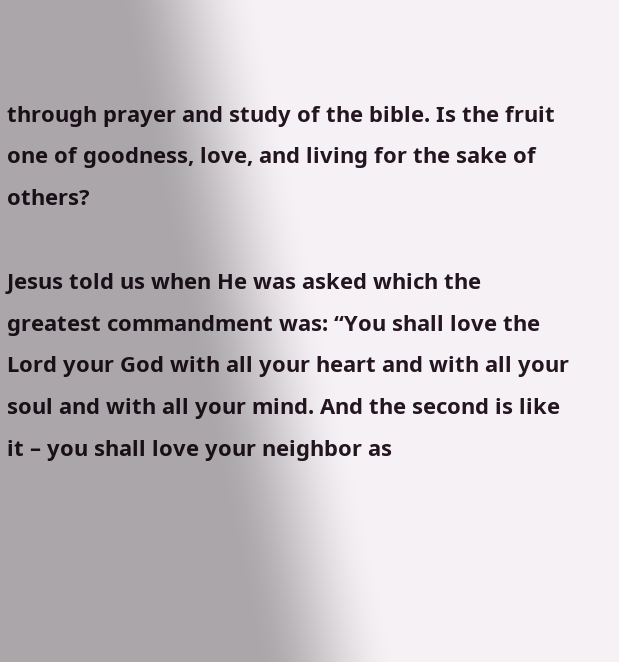through prayer and study of the bible. Is the fruit one of goodness, love, and living for the sake of others?

Jesus told us when He was asked which the greatest commandment was: “You shall love the Lord your God with all your heart and with all your soul and with all your mind. And the second is like it – you shall love your neighbor as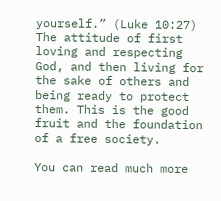yourself.” (Luke 10:27) The attitude of first loving and respecting God, and then living for the sake of others and being ready to protect them. This is the good fruit and the foundation of a free society.

You can read much more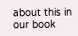about this in our book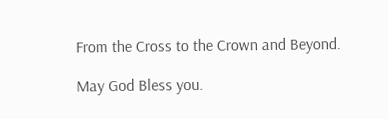From the Cross to the Crown and Beyond.

May God Bless you.